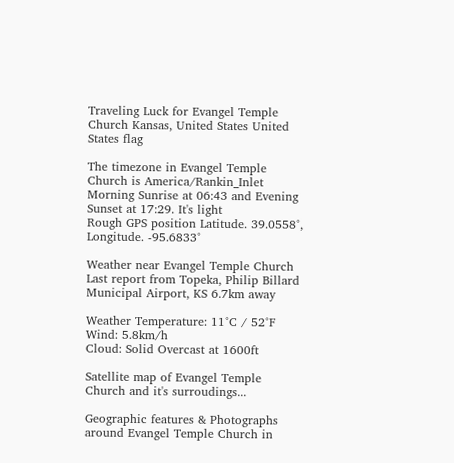Traveling Luck for Evangel Temple Church Kansas, United States United States flag

The timezone in Evangel Temple Church is America/Rankin_Inlet
Morning Sunrise at 06:43 and Evening Sunset at 17:29. It's light
Rough GPS position Latitude. 39.0558°, Longitude. -95.6833°

Weather near Evangel Temple Church Last report from Topeka, Philip Billard Municipal Airport, KS 6.7km away

Weather Temperature: 11°C / 52°F
Wind: 5.8km/h
Cloud: Solid Overcast at 1600ft

Satellite map of Evangel Temple Church and it's surroudings...

Geographic features & Photographs around Evangel Temple Church in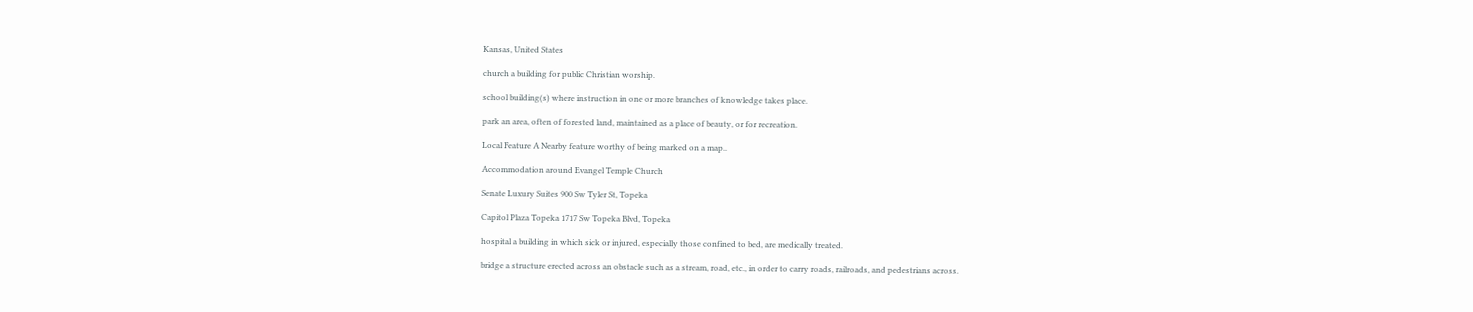Kansas, United States

church a building for public Christian worship.

school building(s) where instruction in one or more branches of knowledge takes place.

park an area, often of forested land, maintained as a place of beauty, or for recreation.

Local Feature A Nearby feature worthy of being marked on a map..

Accommodation around Evangel Temple Church

Senate Luxury Suites 900 Sw Tyler St, Topeka

Capitol Plaza Topeka 1717 Sw Topeka Blvd, Topeka

hospital a building in which sick or injured, especially those confined to bed, are medically treated.

bridge a structure erected across an obstacle such as a stream, road, etc., in order to carry roads, railroads, and pedestrians across.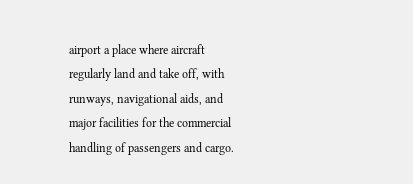airport a place where aircraft regularly land and take off, with runways, navigational aids, and major facilities for the commercial handling of passengers and cargo.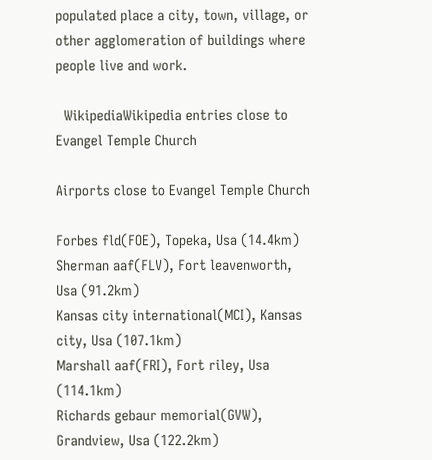populated place a city, town, village, or other agglomeration of buildings where people live and work.

  WikipediaWikipedia entries close to Evangel Temple Church

Airports close to Evangel Temple Church

Forbes fld(FOE), Topeka, Usa (14.4km)
Sherman aaf(FLV), Fort leavenworth, Usa (91.2km)
Kansas city international(MCI), Kansas city, Usa (107.1km)
Marshall aaf(FRI), Fort riley, Usa (114.1km)
Richards gebaur memorial(GVW), Grandview, Usa (122.2km)